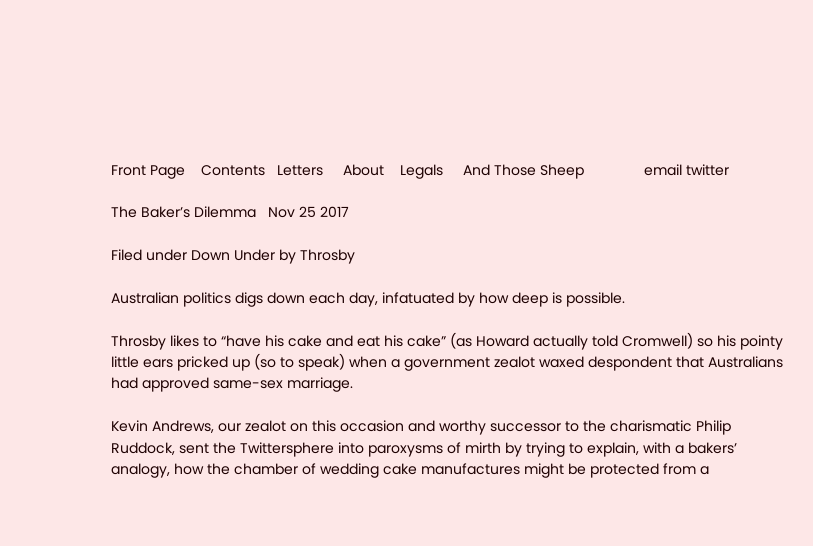Front Page    Contents   Letters     About    Legals     And Those Sheep               email twitter

The Baker’s Dilemma   Nov 25 2017

Filed under Down Under by Throsby

Australian politics digs down each day, infatuated by how deep is possible.

Throsby likes to “have his cake and eat his cake” (as Howard actually told Cromwell) so his pointy little ears pricked up (so to speak) when a government zealot waxed despondent that Australians had approved same-sex marriage.

Kevin Andrews, our zealot on this occasion and worthy successor to the charismatic Philip Ruddock, sent the Twittersphere into paroxysms of mirth by trying to explain, with a bakers’ analogy, how the chamber of wedding cake manufactures might be protected from a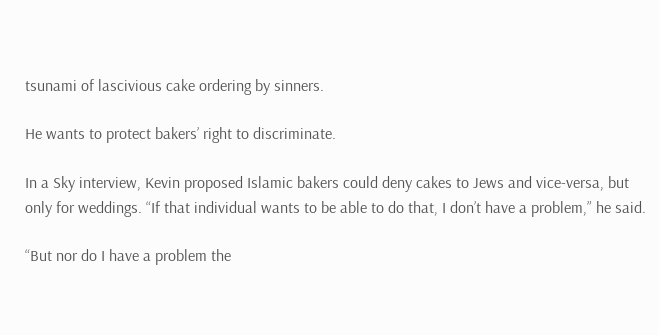tsunami of lascivious cake ordering by sinners.

He wants to protect bakers’ right to discriminate.

In a Sky interview, Kevin proposed Islamic bakers could deny cakes to Jews and vice-versa, but only for weddings. “If that individual wants to be able to do that, I don’t have a problem,” he said.

“But nor do I have a problem the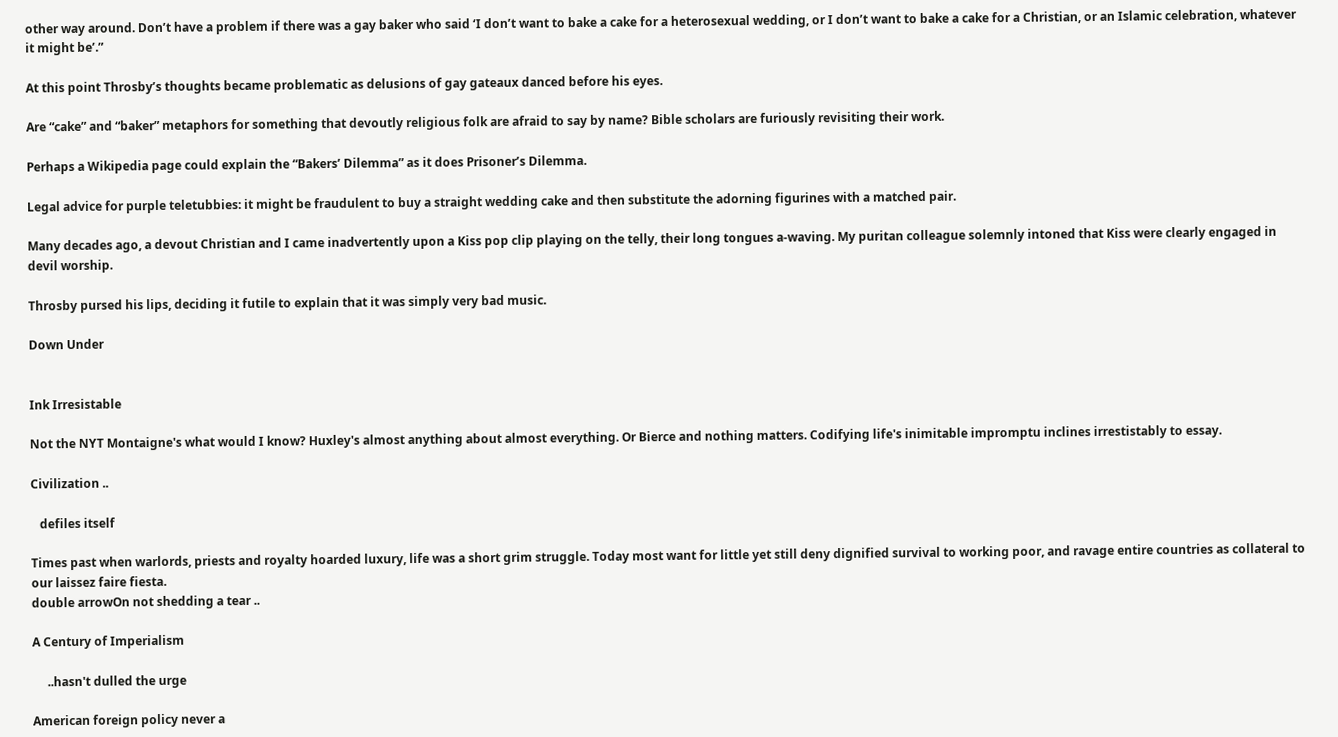other way around. Don’t have a problem if there was a gay baker who said ‘I don’t want to bake a cake for a heterosexual wedding, or I don’t want to bake a cake for a Christian, or an Islamic celebration, whatever it might be’.”

At this point Throsby’s thoughts became problematic as delusions of gay gateaux danced before his eyes.

Are “cake” and “baker” metaphors for something that devoutly religious folk are afraid to say by name? Bible scholars are furiously revisiting their work.

Perhaps a Wikipedia page could explain the “Bakers’ Dilemma” as it does Prisoner’s Dilemma.

Legal advice for purple teletubbies: it might be fraudulent to buy a straight wedding cake and then substitute the adorning figurines with a matched pair.

Many decades ago, a devout Christian and I came inadvertently upon a Kiss pop clip playing on the telly, their long tongues a-waving. My puritan colleague solemnly intoned that Kiss were clearly engaged in devil worship.

Throsby pursed his lips, deciding it futile to explain that it was simply very bad music.

Down Under


Ink Irresistable

Not the NYT Montaigne's what would I know? Huxley's almost anything about almost everything. Or Bierce and nothing matters. Codifying life's inimitable impromptu inclines irrestistably to essay.

Civilization ..

   defiles itself

Times past when warlords, priests and royalty hoarded luxury, life was a short grim struggle. Today most want for little yet still deny dignified survival to working poor, and ravage entire countries as collateral to our laissez faire fiesta.
double arrowOn not shedding a tear ..

A Century of Imperialism

     ..hasn't dulled the urge

American foreign policy never a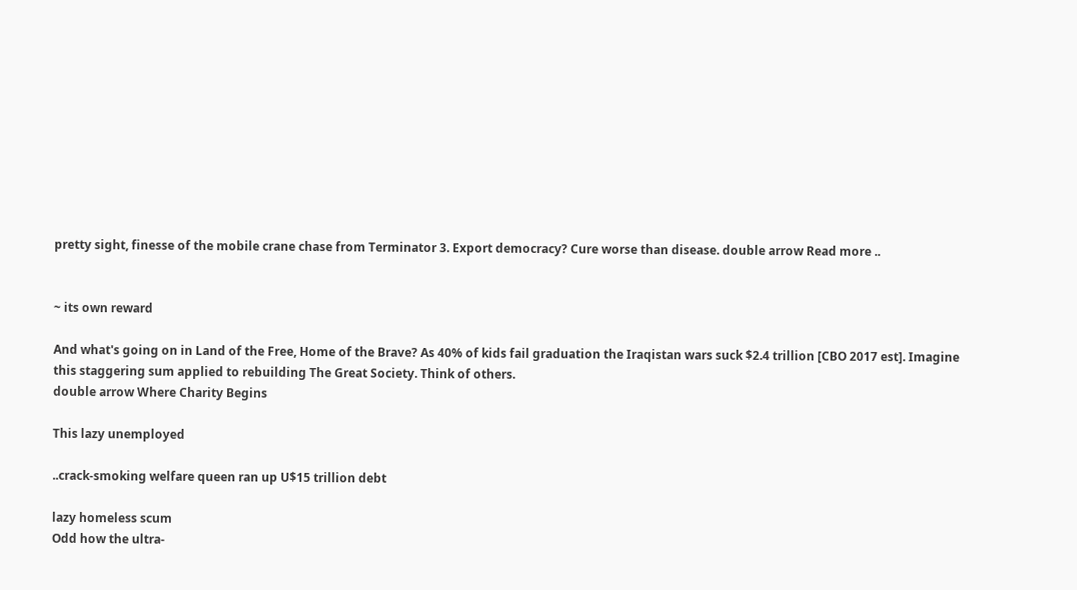pretty sight, finesse of the mobile crane chase from Terminator 3. Export democracy? Cure worse than disease. double arrow Read more ..


~ its own reward

And what's going on in Land of the Free, Home of the Brave? As 40% of kids fail graduation the Iraqistan wars suck $2.4 trillion [CBO 2017 est]. Imagine this staggering sum applied to rebuilding The Great Society. Think of others.
double arrow Where Charity Begins

This lazy unemployed

..crack-smoking welfare queen ran up U$15 trillion debt

lazy homeless scum
Odd how the ultra-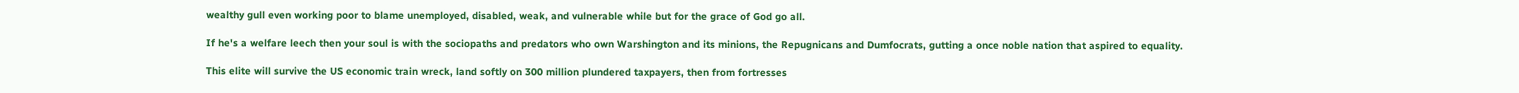wealthy gull even working poor to blame unemployed, disabled, weak, and vulnerable while but for the grace of God go all.

If he's a welfare leech then your soul is with the sociopaths and predators who own Warshington and its minions, the Repugnicans and Dumfocrats, gutting a once noble nation that aspired to equality.

This elite will survive the US economic train wreck, land softly on 300 million plundered taxpayers, then from fortresses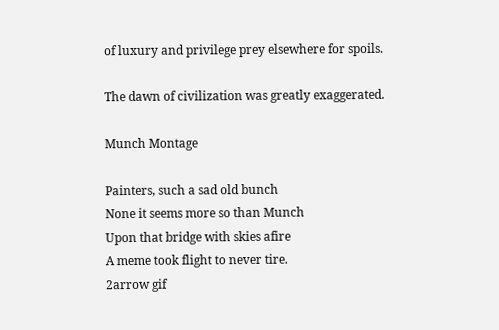of luxury and privilege prey elsewhere for spoils.

The dawn of civilization was greatly exaggerated.

Munch Montage

Painters, such a sad old bunch
None it seems more so than Munch
Upon that bridge with skies afire
A meme took flight to never tire.
2arrow gif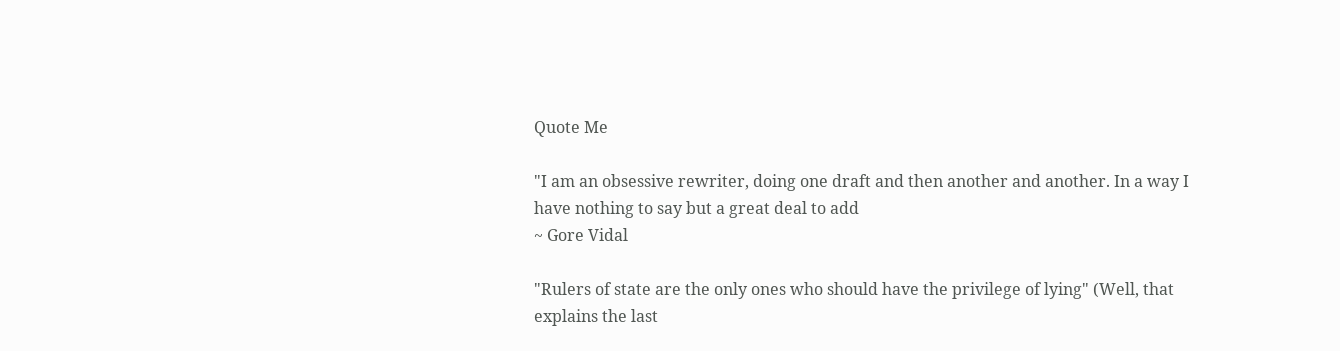Quote Me

"I am an obsessive rewriter, doing one draft and then another and another. In a way I have nothing to say but a great deal to add
~ Gore Vidal

"Rulers of state are the only ones who should have the privilege of lying" (Well, that explains the last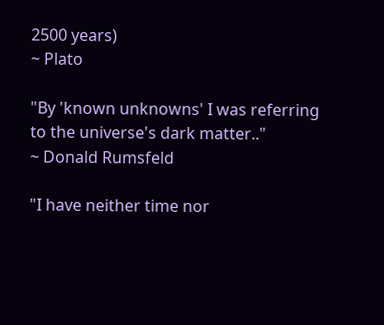2500 years)
~ Plato

"By 'known unknowns' I was referring to the universe's dark matter.."
~ Donald Rumsfeld

"I have neither time nor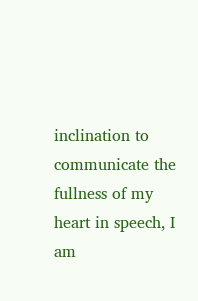inclination to communicate the fullness of my heart in speech, I am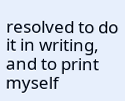resolved to do it in writing, and to print myself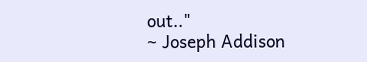out.."
~ Joseph Addison